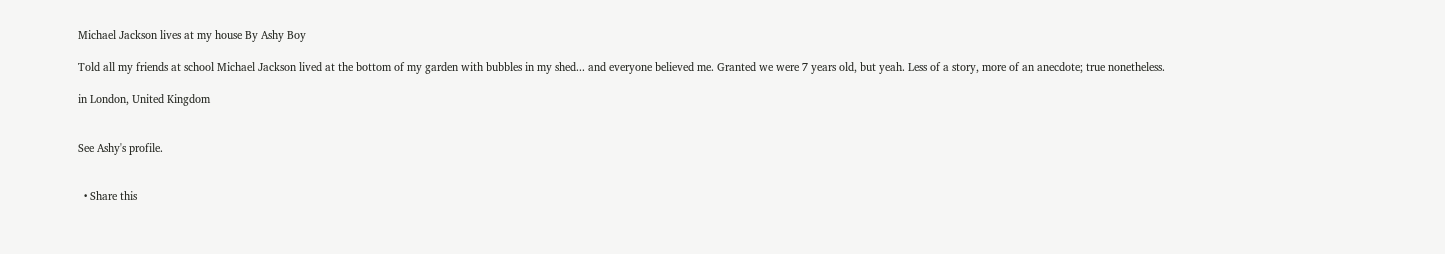Michael Jackson lives at my house By Ashy Boy

Told all my friends at school Michael Jackson lived at the bottom of my garden with bubbles in my shed... and everyone believed me. Granted we were 7 years old, but yeah. Less of a story, more of an anecdote; true nonetheless.

in London, United Kingdom


See Ashy's profile.


  • Share this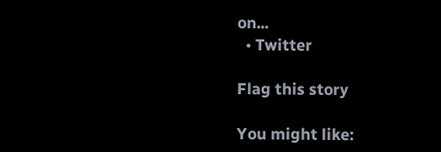on...
  • Twitter

Flag this story

You might like: